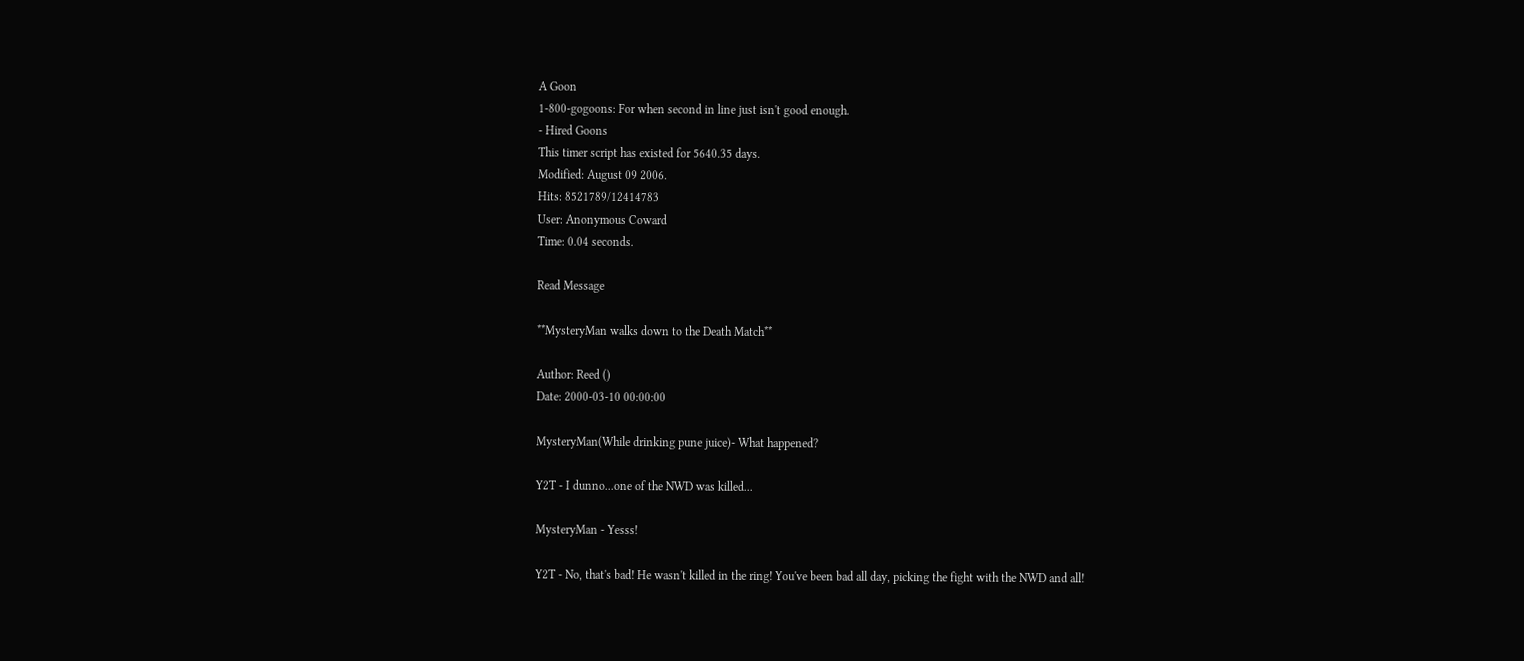A Goon
1-800-gogoons: For when second in line just isn't good enough.
- Hired Goons
This timer script has existed for 5640.35 days.
Modified: August 09 2006.
Hits: 8521789/12414783
User: Anonymous Coward
Time: 0.04 seconds.

Read Message

**MysteryMan walks down to the Death Match**

Author: Reed ()
Date: 2000-03-10 00:00:00

MysteryMan(While drinking pune juice)- What happened?

Y2T - I dunno...one of the NWD was killed...

MysteryMan - Yesss!

Y2T - No, that's bad! He wasn't killed in the ring! You've been bad all day, picking the fight with the NWD and all!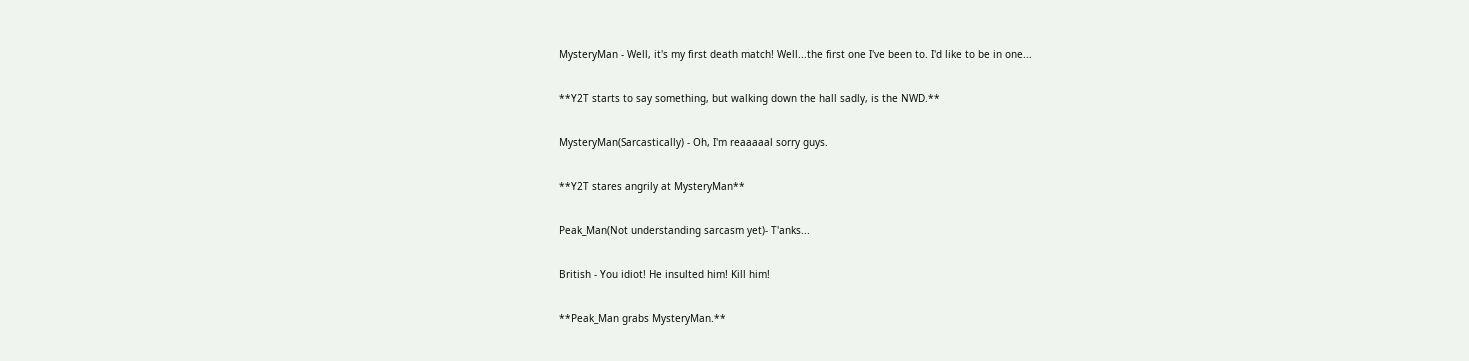MysteryMan - Well, it's my first death match! Well...the first one I've been to. I'd like to be in one...

**Y2T starts to say something, but walking down the hall sadly, is the NWD.**

MysteryMan(Sarcastically) - Oh, I'm reaaaaal sorry guys.

**Y2T stares angrily at MysteryMan**

Peak_Man(Not understanding sarcasm yet)- T'anks...

British - You idiot! He insulted him! Kill him!

**Peak_Man grabs MysteryMan.**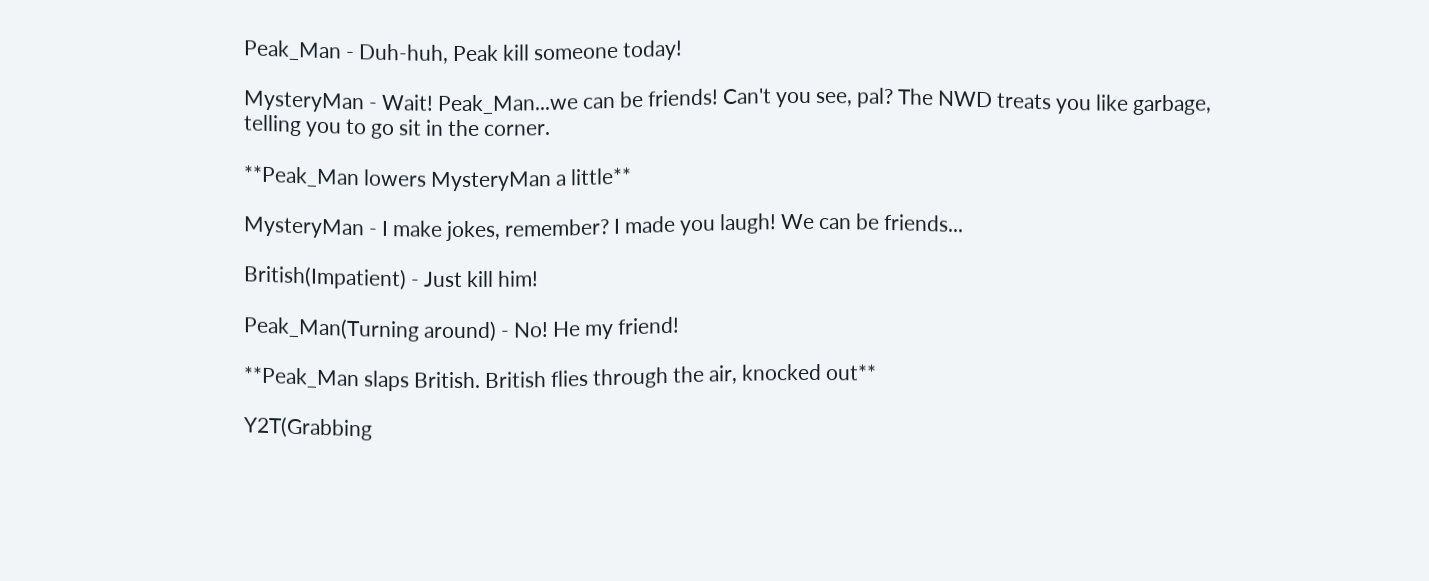Peak_Man - Duh-huh, Peak kill someone today!

MysteryMan - Wait! Peak_Man...we can be friends! Can't you see, pal? The NWD treats you like garbage, telling you to go sit in the corner.

**Peak_Man lowers MysteryMan a little**

MysteryMan - I make jokes, remember? I made you laugh! We can be friends...

British(Impatient) - Just kill him!

Peak_Man(Turning around) - No! He my friend!

**Peak_Man slaps British. British flies through the air, knocked out**

Y2T(Grabbing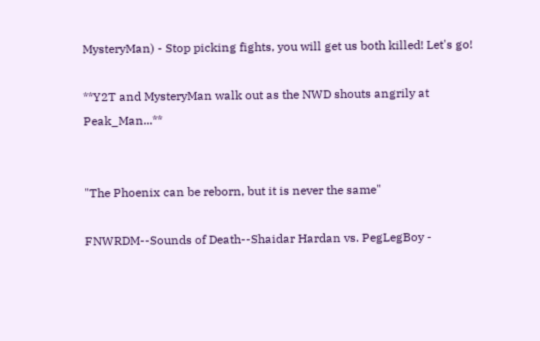MysteryMan) - Stop picking fights, you will get us both killed! Let's go!

**Y2T and MysteryMan walk out as the NWD shouts angrily at Peak_Man...**


"The Phoenix can be reborn, but it is never the same"

FNWRDM--Sounds of Death--Shaidar Hardan vs. PegLegBoy -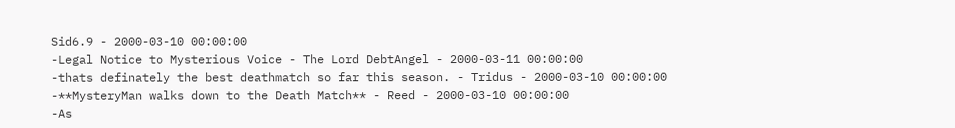Sid6.9 - 2000-03-10 00:00:00
-Legal Notice to Mysterious Voice - The Lord DebtAngel - 2000-03-11 00:00:00
-thats definately the best deathmatch so far this season. - Tridus - 2000-03-10 00:00:00
-**MysteryMan walks down to the Death Match** - Reed - 2000-03-10 00:00:00
-As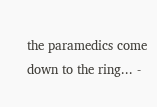the paramedics come down to the ring... -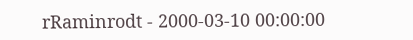rRaminrodt - 2000-03-10 00:00:00